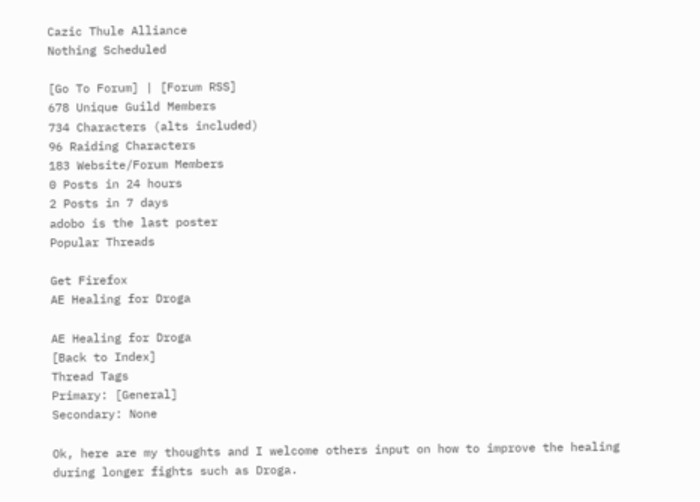Cazic Thule Alliance
Nothing Scheduled

[Go To Forum] | [Forum RSS]
678 Unique Guild Members
734 Characters (alts included)
96 Raiding Characters
183 Website/Forum Members
0 Posts in 24 hours
2 Posts in 7 days
adobo is the last poster
Popular Threads

Get Firefox
AE Healing for Droga

AE Healing for Droga
[Back to Index]
Thread Tags
Primary: [General]
Secondary: None

Ok, here are my thoughts and I welcome others input on how to improve the healing during longer fights such as Droga.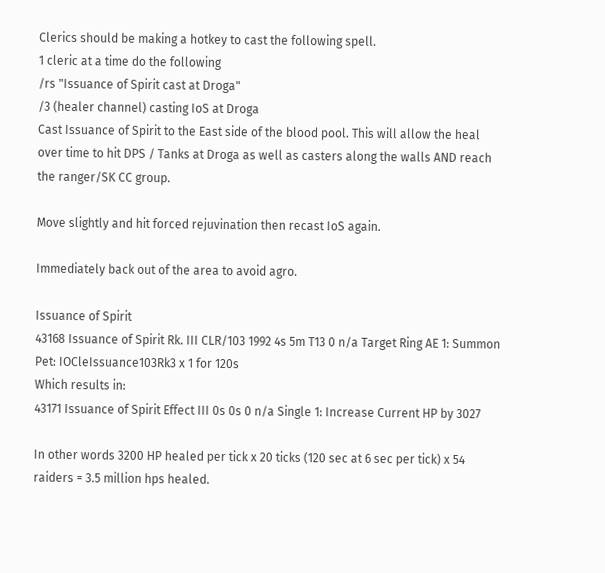Clerics should be making a hotkey to cast the following spell.
1 cleric at a time do the following
/rs "Issuance of Spirit cast at Droga"
/3 (healer channel) casting IoS at Droga
Cast Issuance of Spirit to the East side of the blood pool. This will allow the heal over time to hit DPS / Tanks at Droga as well as casters along the walls AND reach the ranger/SK CC group.

Move slightly and hit forced rejuvination then recast IoS again.

Immediately back out of the area to avoid agro.

Issuance of Spirit
43168 Issuance of Spirit Rk. III CLR/103 1992 4s 5m T13 0 n/a Target Ring AE 1: Summon Pet: IOCleIssuance103Rk3 x 1 for 120s
Which results in:
43171 Issuance of Spirit Effect III 0s 0s 0 n/a Single 1: Increase Current HP by 3027

In other words 3200 HP healed per tick x 20 ticks (120 sec at 6 sec per tick) x 54 raiders = 3.5 million hps healed.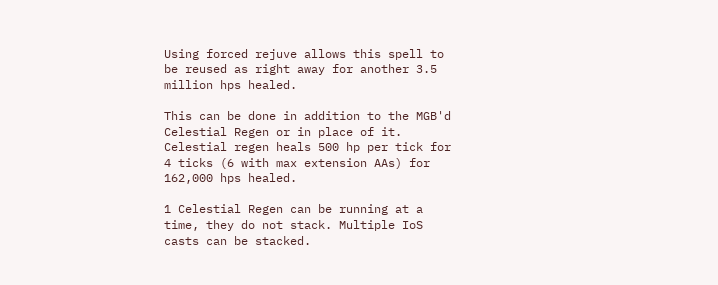Using forced rejuve allows this spell to be reused as right away for another 3.5 million hps healed.

This can be done in addition to the MGB'd Celestial Regen or in place of it.
Celestial regen heals 500 hp per tick for 4 ticks (6 with max extension AAs) for 162,000 hps healed.

1 Celestial Regen can be running at a time, they do not stack. Multiple IoS casts can be stacked.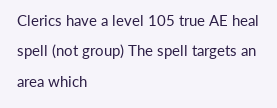Clerics have a level 105 true AE heal spell (not group) The spell targets an area which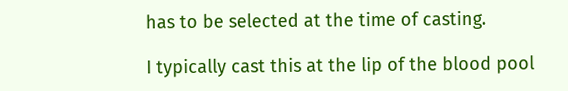has to be selected at the time of casting.

I typically cast this at the lip of the blood pool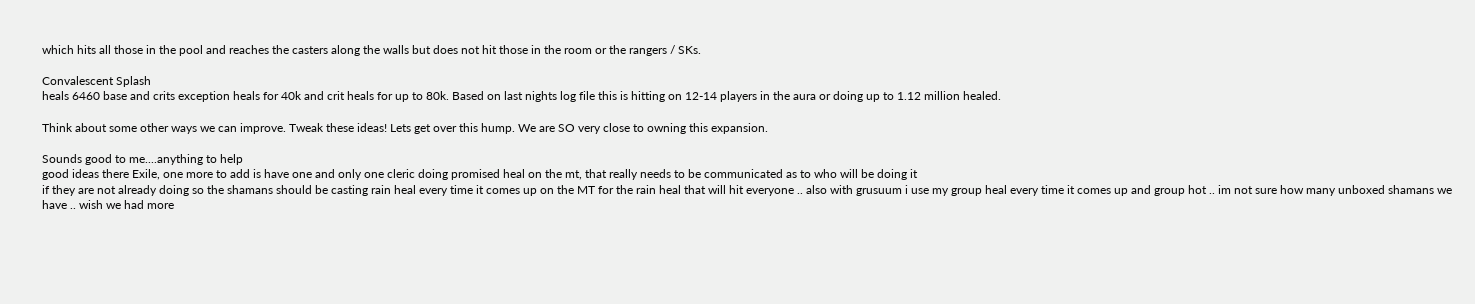which hits all those in the pool and reaches the casters along the walls but does not hit those in the room or the rangers / SKs.

Convalescent Splash
heals 6460 base and crits exception heals for 40k and crit heals for up to 80k. Based on last nights log file this is hitting on 12-14 players in the aura or doing up to 1.12 million healed.

Think about some other ways we can improve. Tweak these ideas! Lets get over this hump. We are SO very close to owning this expansion.

Sounds good to me....anything to help
good ideas there Exile, one more to add is have one and only one cleric doing promised heal on the mt, that really needs to be communicated as to who will be doing it
if they are not already doing so the shamans should be casting rain heal every time it comes up on the MT for the rain heal that will hit everyone .. also with grusuum i use my group heal every time it comes up and group hot .. im not sure how many unboxed shamans we have .. wish we had more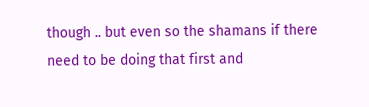though .. but even so the shamans if there need to be doing that first and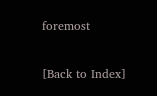foremost

[Back to Index]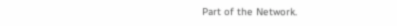Part of the Network.